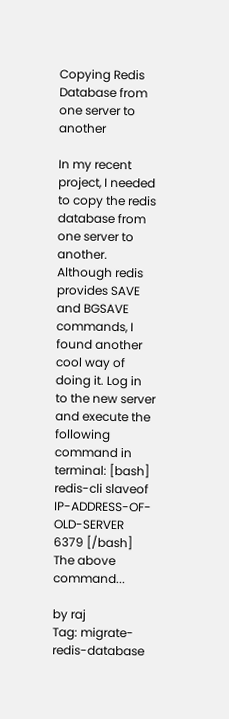Copying Redis Database from one server to another

In my recent project, I needed to copy the redis database from one server to another. Although redis provides SAVE and BGSAVE commands, I found another cool way of doing it. Log in to the new server and execute the following command in terminal: [bash] redis-cli slaveof IP-ADDRESS-OF-OLD-SERVER 6379 [/bash] The above command...

by raj
Tag: migrate-redis-database